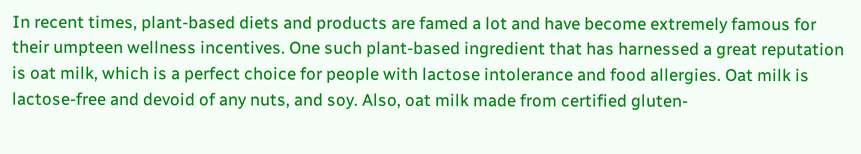In recent times, plant-based diets and products are famed a lot and have become extremely famous for their umpteen wellness incentives. One such plant-based ingredient that has harnessed a great reputation is oat milk, which is a perfect choice for people with lactose intolerance and food allergies. Oat milk is lactose-free and devoid of any nuts, and soy. Also, oat milk made from certified gluten-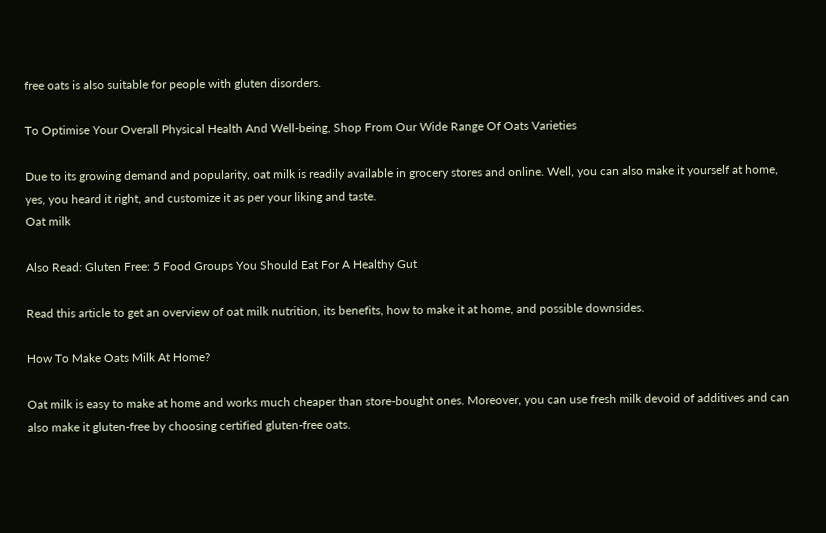free oats is also suitable for people with gluten disorders.

To Optimise Your Overall Physical Health And Well-being, Shop From Our Wide Range Of Oats Varieties

Due to its growing demand and popularity, oat milk is readily available in grocery stores and online. Well, you can also make it yourself at home, yes, you heard it right, and customize it as per your liking and taste.
Oat milk

Also Read: Gluten Free: 5 Food Groups You Should Eat For A Healthy Gut

Read this article to get an overview of oat milk nutrition, its benefits, how to make it at home, and possible downsides.

How To Make Oats Milk At Home?

Oat milk is easy to make at home and works much cheaper than store-bought ones. Moreover, you can use fresh milk devoid of additives and can also make it gluten-free by choosing certified gluten-free oats.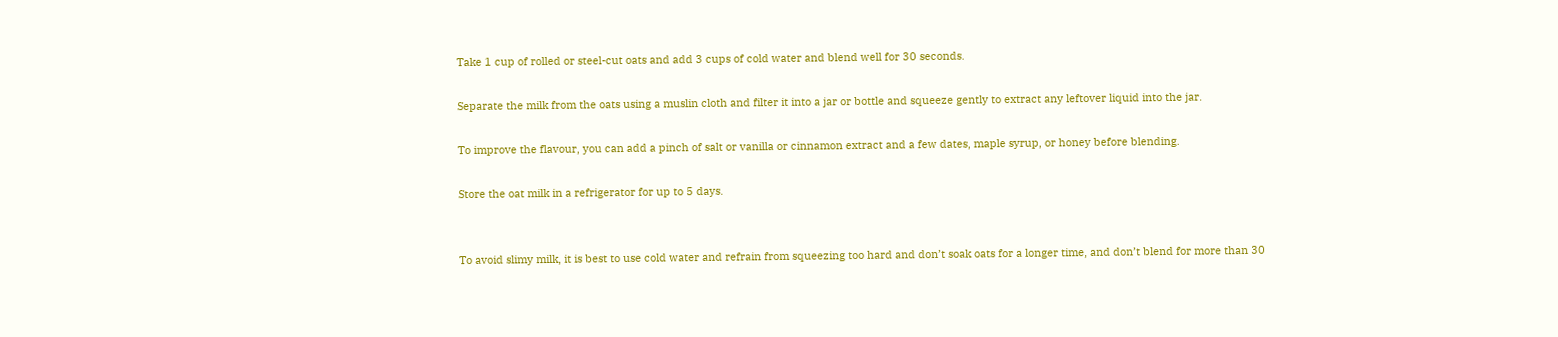Take 1 cup of rolled or steel-cut oats and add 3 cups of cold water and blend well for 30 seconds.

Separate the milk from the oats using a muslin cloth and filter it into a jar or bottle and squeeze gently to extract any leftover liquid into the jar.

To improve the flavour, you can add a pinch of salt or vanilla or cinnamon extract and a few dates, maple syrup, or honey before blending.

Store the oat milk in a refrigerator for up to 5 days.


To avoid slimy milk, it is best to use cold water and refrain from squeezing too hard and don’t soak oats for a longer time, and don’t blend for more than 30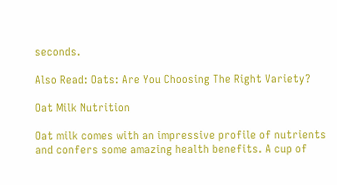seconds.

Also Read: Oats: Are You Choosing The Right Variety?

Oat Milk Nutrition

Oat milk comes with an impressive profile of nutrients and confers some amazing health benefits. A cup of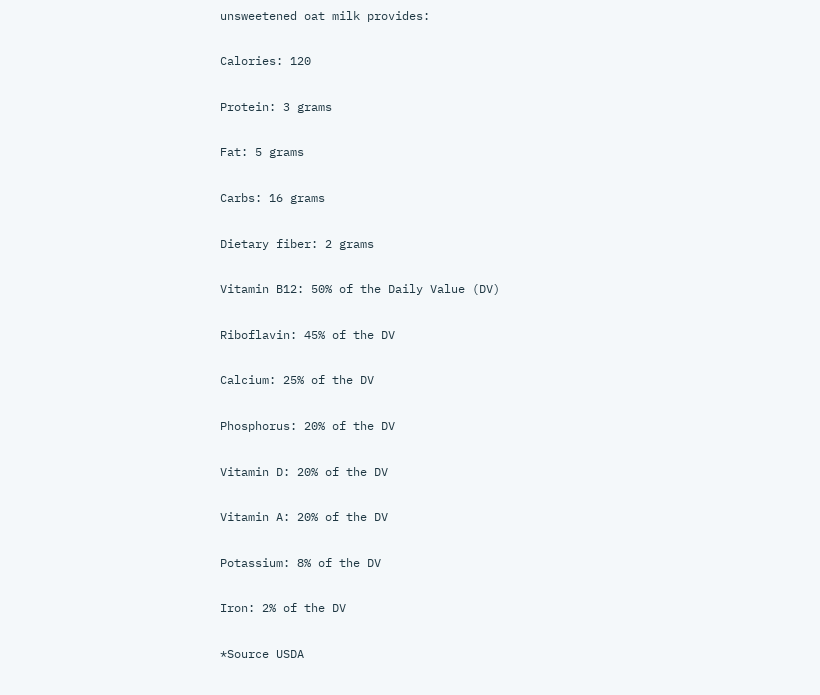unsweetened oat milk provides:

Calories: 120

Protein: 3 grams

Fat: 5 grams

Carbs: 16 grams

Dietary fiber: 2 grams

Vitamin B12: 50% of the Daily Value (DV)

Riboflavin: 45% of the DV

Calcium: 25% of the DV

Phosphorus: 20% of the DV

Vitamin D: 20% of the DV

Vitamin A: 20% of the DV

Potassium: 8% of the DV

Iron: 2% of the DV

*Source USDA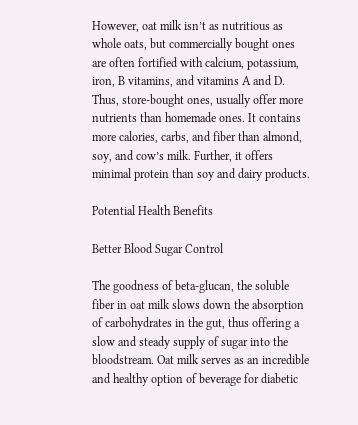However, oat milk isn’t as nutritious as whole oats, but commercially bought ones are often fortified with calcium, potassium, iron, B vitamins, and vitamins A and D. Thus, store-bought ones, usually offer more nutrients than homemade ones. It contains more calories, carbs, and fiber than almond, soy, and cow’s milk. Further, it offers minimal protein than soy and dairy products.

Potential Health Benefits

Better Blood Sugar Control

The goodness of beta-glucan, the soluble fiber in oat milk slows down the absorption of carbohydrates in the gut, thus offering a slow and steady supply of sugar into the bloodstream. Oat milk serves as an incredible and healthy option of beverage for diabetic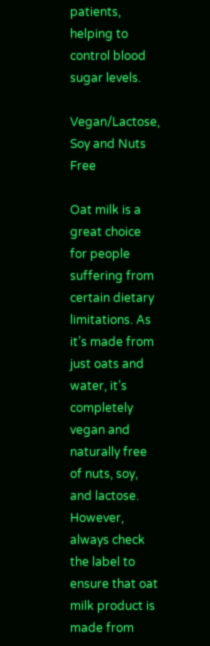patients, helping to control blood sugar levels.

Vegan/Lactose, Soy and Nuts Free

Oat milk is a great choice for people suffering from certain dietary limitations. As it’s made from just oats and water, it’s completely vegan and naturally free of nuts, soy, and lactose. However, always check the label to ensure that oat milk product is made from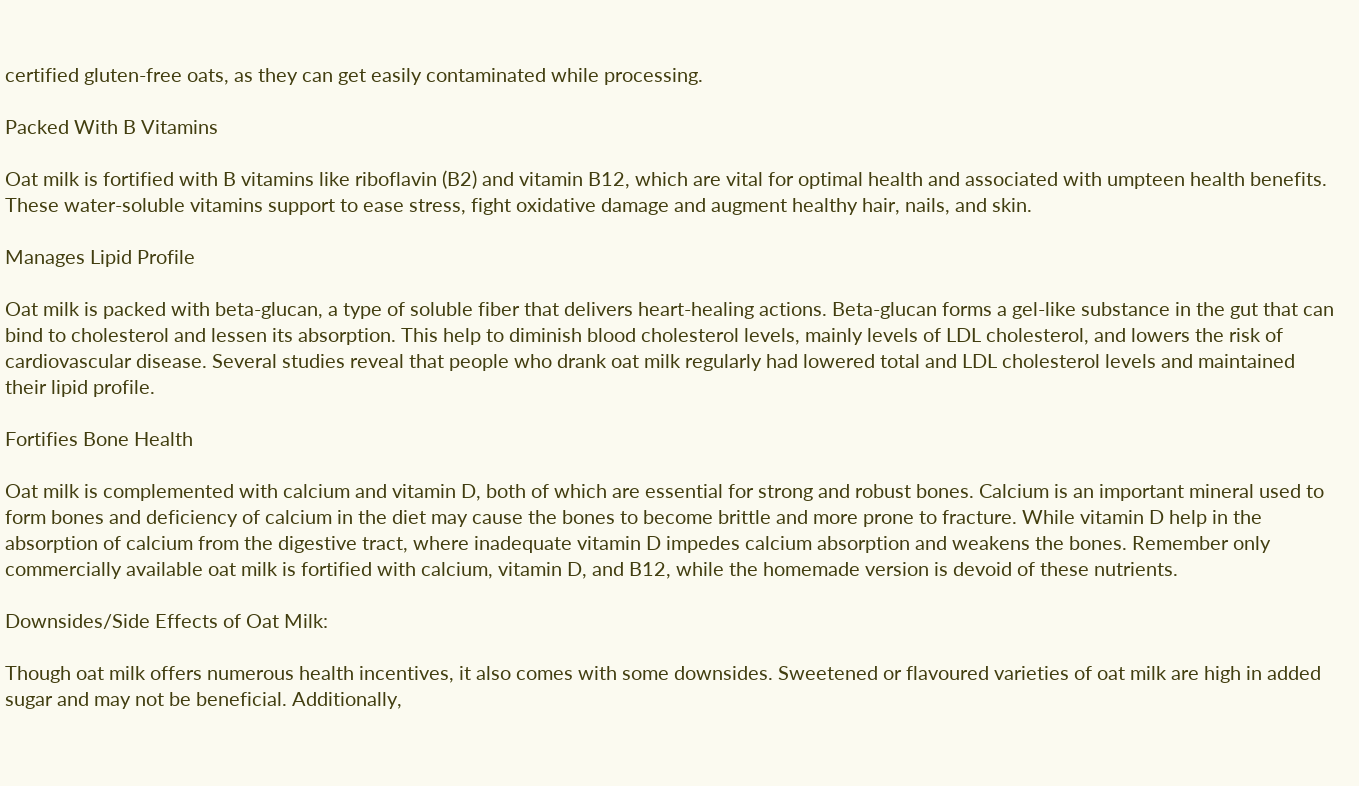certified gluten-free oats, as they can get easily contaminated while processing.

Packed With B Vitamins

Oat milk is fortified with B vitamins like riboflavin (B2) and vitamin B12, which are vital for optimal health and associated with umpteen health benefits. These water-soluble vitamins support to ease stress, fight oxidative damage and augment healthy hair, nails, and skin.

Manages Lipid Profile

Oat milk is packed with beta-glucan, a type of soluble fiber that delivers heart-healing actions. Beta-glucan forms a gel-like substance in the gut that can bind to cholesterol and lessen its absorption. This help to diminish blood cholesterol levels, mainly levels of LDL cholesterol, and lowers the risk of cardiovascular disease. Several studies reveal that people who drank oat milk regularly had lowered total and LDL cholesterol levels and maintained their lipid profile.

Fortifies Bone Health

Oat milk is complemented with calcium and vitamin D, both of which are essential for strong and robust bones. Calcium is an important mineral used to form bones and deficiency of calcium in the diet may cause the bones to become brittle and more prone to fracture. While vitamin D help in the absorption of calcium from the digestive tract, where inadequate vitamin D impedes calcium absorption and weakens the bones. Remember only commercially available oat milk is fortified with calcium, vitamin D, and B12, while the homemade version is devoid of these nutrients.

Downsides/Side Effects of Oat Milk:

Though oat milk offers numerous health incentives, it also comes with some downsides. Sweetened or flavoured varieties of oat milk are high in added sugar and may not be beneficial. Additionally,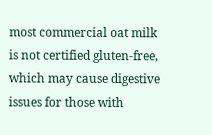most commercial oat milk is not certified gluten-free, which may cause digestive issues for those with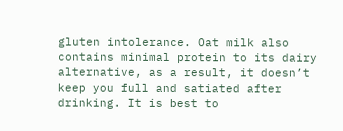gluten intolerance. Oat milk also contains minimal protein to its dairy alternative, as a result, it doesn’t keep you full and satiated after drinking. It is best to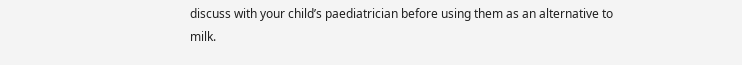discuss with your child’s paediatrician before using them as an alternative to milk.